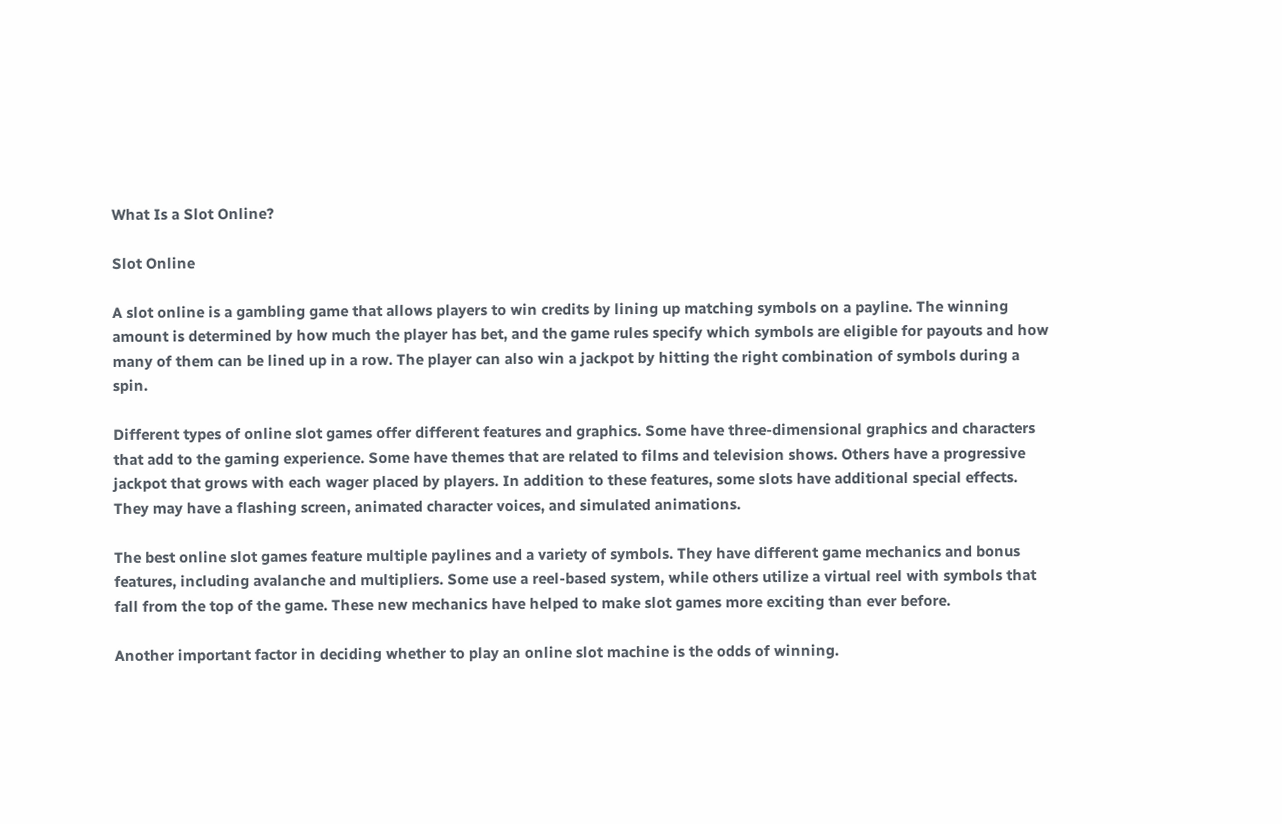What Is a Slot Online?

Slot Online

A slot online is a gambling game that allows players to win credits by lining up matching symbols on a payline. The winning amount is determined by how much the player has bet, and the game rules specify which symbols are eligible for payouts and how many of them can be lined up in a row. The player can also win a jackpot by hitting the right combination of symbols during a spin.

Different types of online slot games offer different features and graphics. Some have three-dimensional graphics and characters that add to the gaming experience. Some have themes that are related to films and television shows. Others have a progressive jackpot that grows with each wager placed by players. In addition to these features, some slots have additional special effects. They may have a flashing screen, animated character voices, and simulated animations.

The best online slot games feature multiple paylines and a variety of symbols. They have different game mechanics and bonus features, including avalanche and multipliers. Some use a reel-based system, while others utilize a virtual reel with symbols that fall from the top of the game. These new mechanics have helped to make slot games more exciting than ever before.

Another important factor in deciding whether to play an online slot machine is the odds of winning.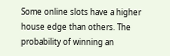Some online slots have a higher house edge than others. The probability of winning an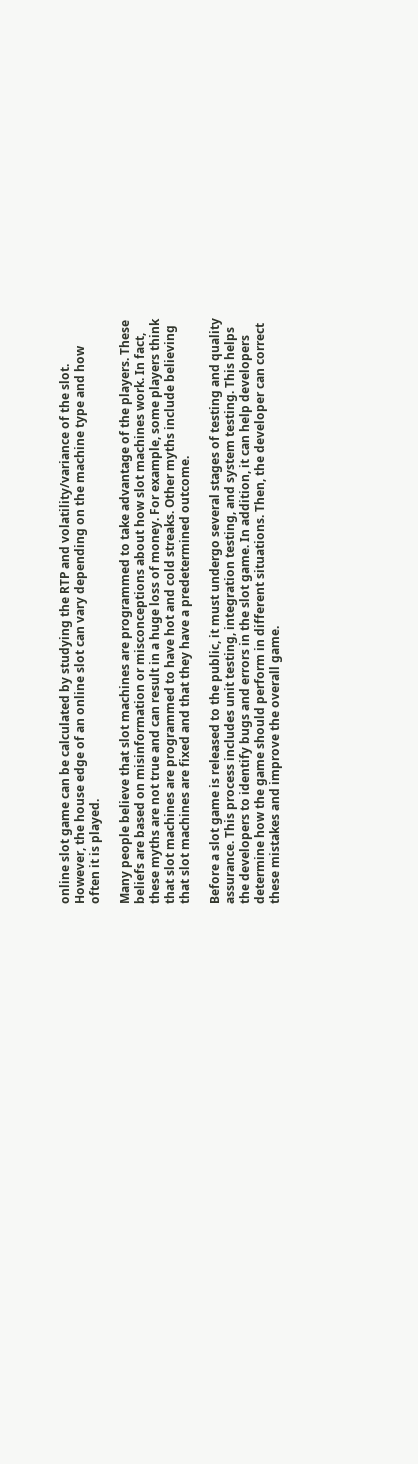online slot game can be calculated by studying the RTP and volatility/variance of the slot. However, the house edge of an online slot can vary depending on the machine type and how often it is played.

Many people believe that slot machines are programmed to take advantage of the players. These beliefs are based on misinformation or misconceptions about how slot machines work. In fact, these myths are not true and can result in a huge loss of money. For example, some players think that slot machines are programmed to have hot and cold streaks. Other myths include believing that slot machines are fixed and that they have a predetermined outcome.

Before a slot game is released to the public, it must undergo several stages of testing and quality assurance. This process includes unit testing, integration testing, and system testing. This helps the developers to identify bugs and errors in the slot game. In addition, it can help developers determine how the game should perform in different situations. Then, the developer can correct these mistakes and improve the overall game.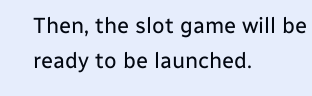Then, the slot game will be ready to be launched.